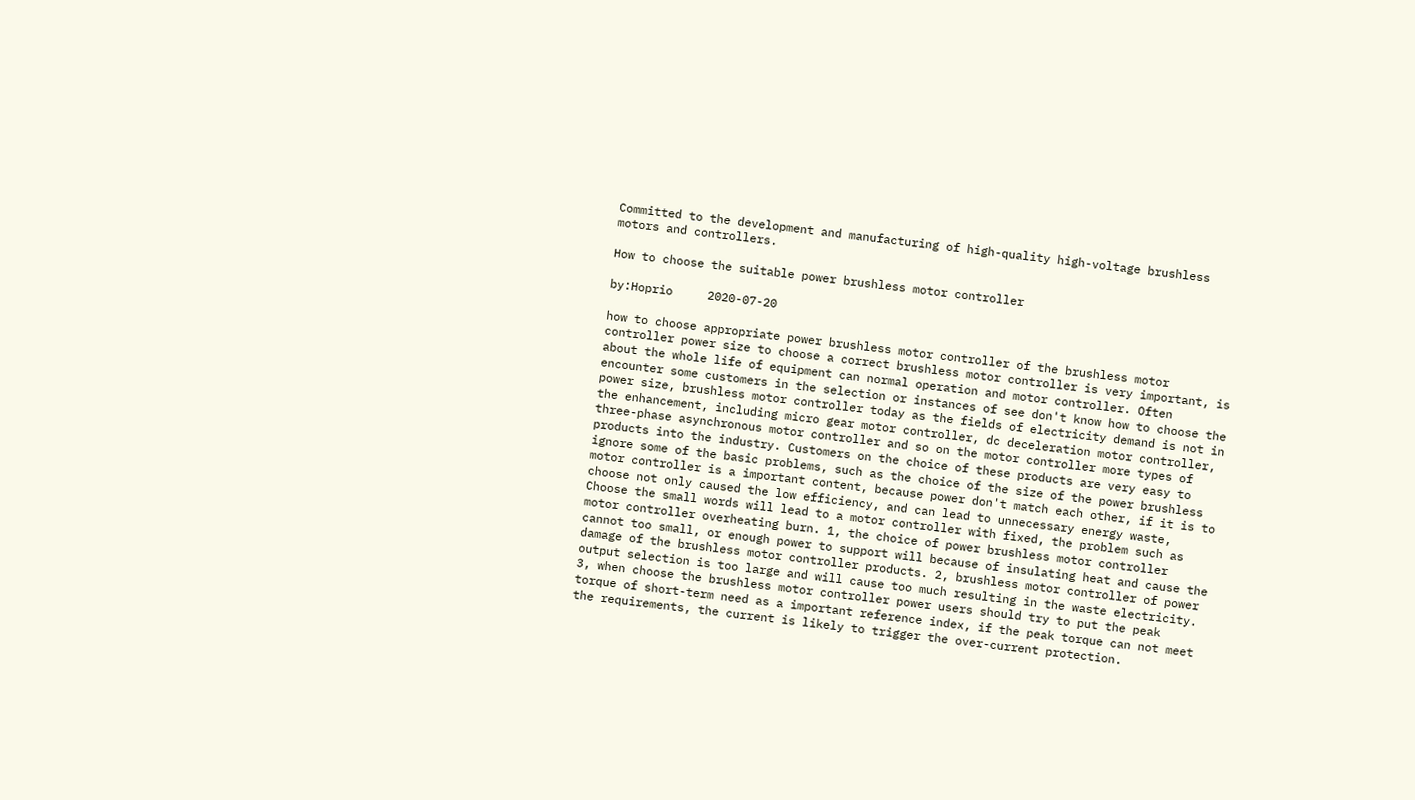Committed to the development and manufacturing of high-quality high-voltage brushless motors and controllers.

How to choose the suitable power brushless motor controller

by:Hoprio     2020-07-20

how to choose appropriate power brushless motor controller of the brushless motor controller power size to choose a correct brushless motor controller is very important, is about the whole life of equipment can normal operation and motor controller. Often encounter some customers in the selection or instances of see don't know how to choose the power size, brushless motor controller today as the fields of electricity demand is not in the enhancement, including micro gear motor controller, dc deceleration motor controller, three-phase asynchronous motor controller and so on the motor controller more types of products into the industry. Customers on the choice of these products are very easy to ignore some of the basic problems, such as the choice of the size of the power brushless motor controller is a important content, because power don't match each other, if it is to choose not only caused the low efficiency, and can lead to unnecessary energy waste, Choose the small words will lead to a motor controller with fixed, the problem such as motor controller overheating burn. 1, the choice of power brushless motor controller cannot too small, or enough power to support will because of insulating heat and cause the damage of the brushless motor controller products. 2, brushless motor controller of power output selection is too large and will cause too much resulting in the waste electricity. 3, when choose the brushless motor controller power users should try to put the peak torque of short-term need as a important reference index, if the peak torque can not meet the requirements, the current is likely to trigger the over-current protection.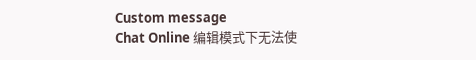Custom message
Chat Online 编辑模式下无法使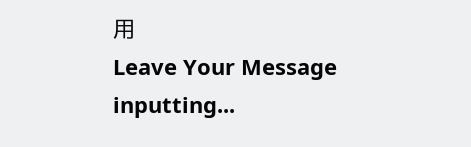用
Leave Your Message inputting...